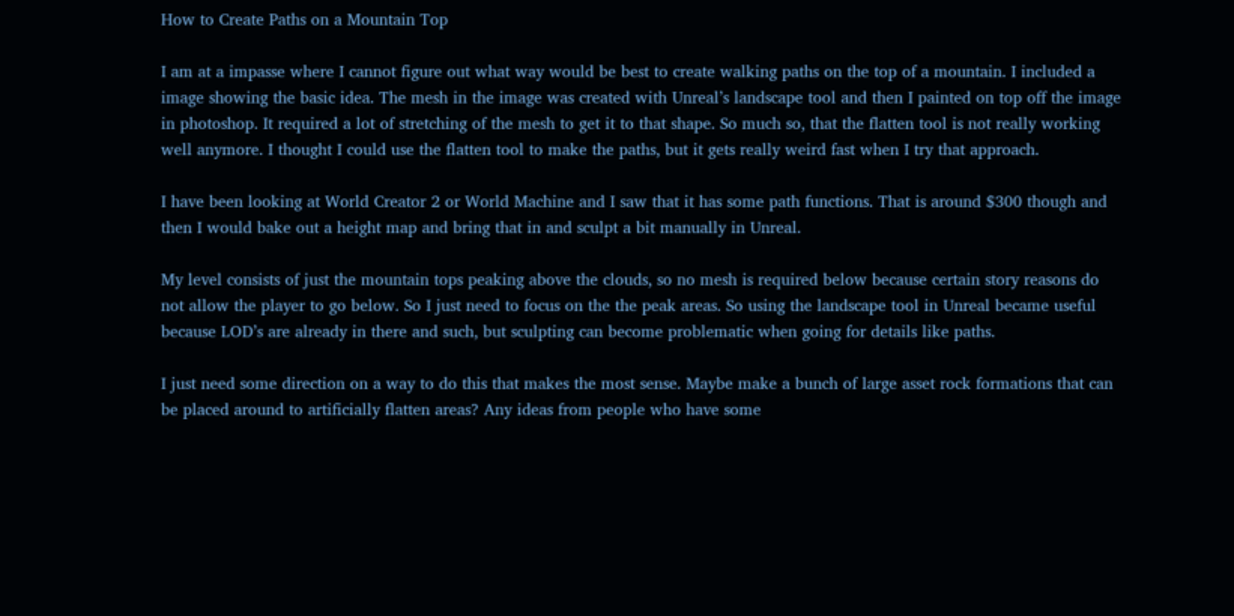How to Create Paths on a Mountain Top

I am at a impasse where I cannot figure out what way would be best to create walking paths on the top of a mountain. I included a image showing the basic idea. The mesh in the image was created with Unreal’s landscape tool and then I painted on top off the image in photoshop. It required a lot of stretching of the mesh to get it to that shape. So much so, that the flatten tool is not really working well anymore. I thought I could use the flatten tool to make the paths, but it gets really weird fast when I try that approach.

I have been looking at World Creator 2 or World Machine and I saw that it has some path functions. That is around $300 though and then I would bake out a height map and bring that in and sculpt a bit manually in Unreal.

My level consists of just the mountain tops peaking above the clouds, so no mesh is required below because certain story reasons do not allow the player to go below. So I just need to focus on the the peak areas. So using the landscape tool in Unreal became useful because LOD’s are already in there and such, but sculpting can become problematic when going for details like paths.

I just need some direction on a way to do this that makes the most sense. Maybe make a bunch of large asset rock formations that can be placed around to artificially flatten areas? Any ideas from people who have some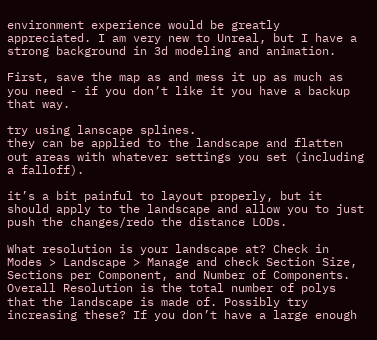environment experience would be greatly appreciated. I am very new to Unreal, but I have a strong background in 3d modeling and animation.

First, save the map as and mess it up as much as you need - if you don’t like it you have a backup that way.

try using lanscape splines.
they can be applied to the landscape and flatten out areas with whatever settings you set (including a falloff).

it’s a bit painful to layout properly, but it should apply to the landscape and allow you to just push the changes/redo the distance LODs.

What resolution is your landscape at? Check in Modes > Landscape > Manage and check Section Size, Sections per Component, and Number of Components. Overall Resolution is the total number of polys that the landscape is made of. Possibly try increasing these? If you don’t have a large enough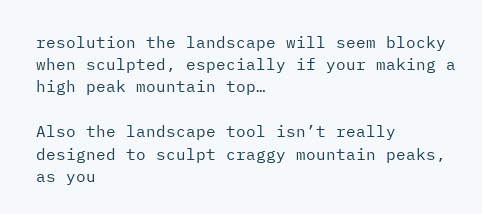resolution the landscape will seem blocky when sculpted, especially if your making a high peak mountain top…

Also the landscape tool isn’t really designed to sculpt craggy mountain peaks, as you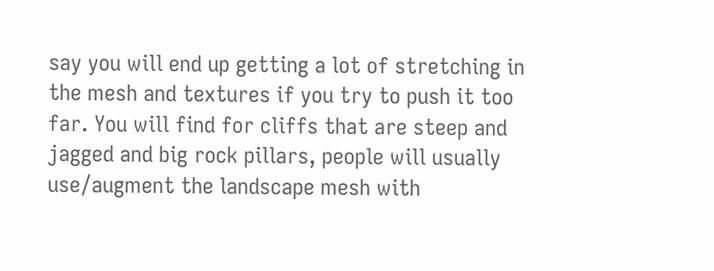say you will end up getting a lot of stretching in the mesh and textures if you try to push it too far. You will find for cliffs that are steep and jagged and big rock pillars, people will usually use/augment the landscape mesh with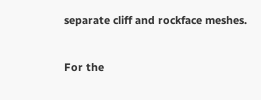separate cliff and rockface meshes.

For the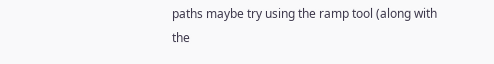paths maybe try using the ramp tool (along with the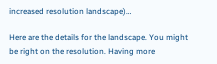increased resolution landscape)…

Here are the details for the landscape. You might be right on the resolution. Having more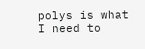polys is what I need to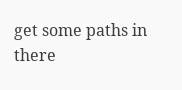get some paths in there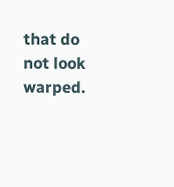that do not look warped.